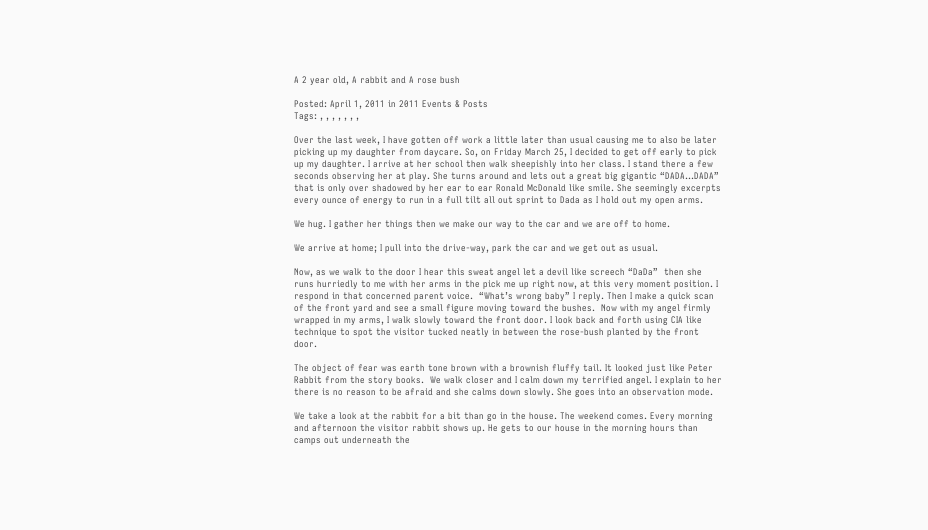A 2 year old, A rabbit and A rose bush

Posted: April 1, 2011 in 2011 Events & Posts
Tags: , , , , , , ,

Over the last week, I have gotten off work a little later than usual causing me to also be later picking up my daughter from daycare. So, on Friday March 25, I decided to get off early to pick up my daughter. I arrive at her school then walk sheepishly into her class. I stand there a few seconds observing her at play. She turns around and lets out a great big gigantic “DADA…DADA” that is only over shadowed by her ear to ear Ronald McDonald like smile. She seemingly excerpts every ounce of energy to run in a full tilt all out sprint to Dada as I hold out my open arms.

We hug. I gather her things then we make our way to the car and we are off to home.

We arrive at home; I pull into the drive-way, park the car and we get out as usual.

Now, as we walk to the door I hear this sweat angel let a devil like screech “DaDa”  then she runs hurriedly to me with her arms in the pick me up right now, at this very moment position. I respond in that concerned parent voice.  “What’s wrong baby” I reply. Then I make a quick scan of the front yard and see a small figure moving toward the bushes.  Now with my angel firmly wrapped in my arms, I walk slowly toward the front door. I look back and forth using CIA like technique to spot the visitor tucked neatly in between the rose-bush planted by the front door.

The object of fear was earth tone brown with a brownish fluffy tail. It looked just like Peter Rabbit from the story books.  We walk closer and I calm down my terrified angel. I explain to her there is no reason to be afraid and she calms down slowly. She goes into an observation mode.

We take a look at the rabbit for a bit than go in the house. The weekend comes. Every morning and afternoon the visitor rabbit shows up. He gets to our house in the morning hours than camps out underneath the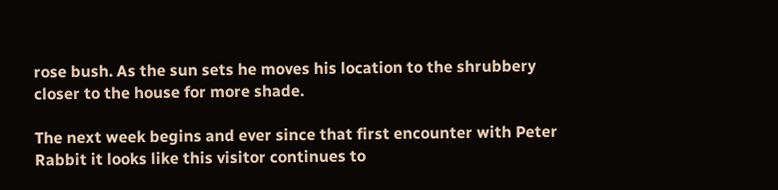rose bush. As the sun sets he moves his location to the shrubbery closer to the house for more shade.

The next week begins and ever since that first encounter with Peter Rabbit it looks like this visitor continues to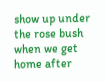show up under the rose bush when we get home after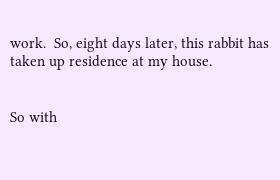work.  So, eight days later, this rabbit has taken up residence at my house.


So with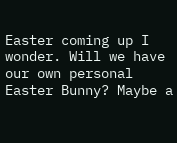Easter coming up I wonder. Will we have our own personal Easter Bunny? Maybe a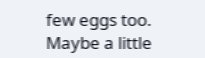few eggs too.  Maybe a little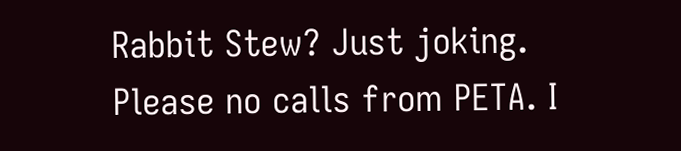Rabbit Stew? Just joking.  Please no calls from PETA. I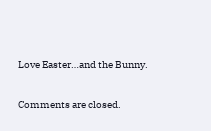Love Easter…and the Bunny.

Comments are closed.